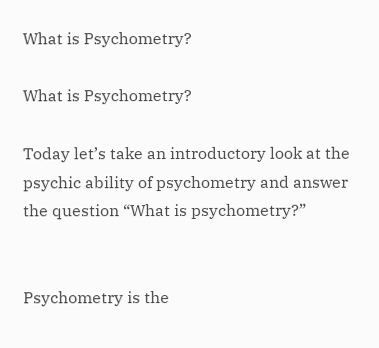What is Psychometry?

What is Psychometry?

Today let’s take an introductory look at the psychic ability of psychometry and answer the question “What is psychometry?”


Psychometry is the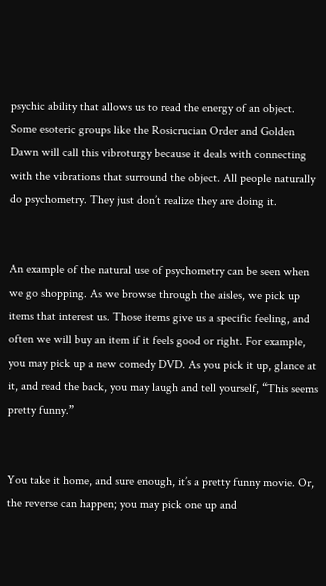psychic ability that allows us to read the energy of an object. Some esoteric groups like the Rosicrucian Order and Golden Dawn will call this vibroturgy because it deals with connecting with the vibrations that surround the object. All people naturally do psychometry. They just don’t realize they are doing it.


An example of the natural use of psychometry can be seen when we go shopping. As we browse through the aisles, we pick up items that interest us. Those items give us a specific feeling, and often we will buy an item if it feels good or right. For example, you may pick up a new comedy DVD. As you pick it up, glance at it, and read the back, you may laugh and tell yourself, “This seems pretty funny.”


You take it home, and sure enough, it’s a pretty funny movie. Or, the reverse can happen; you may pick one up and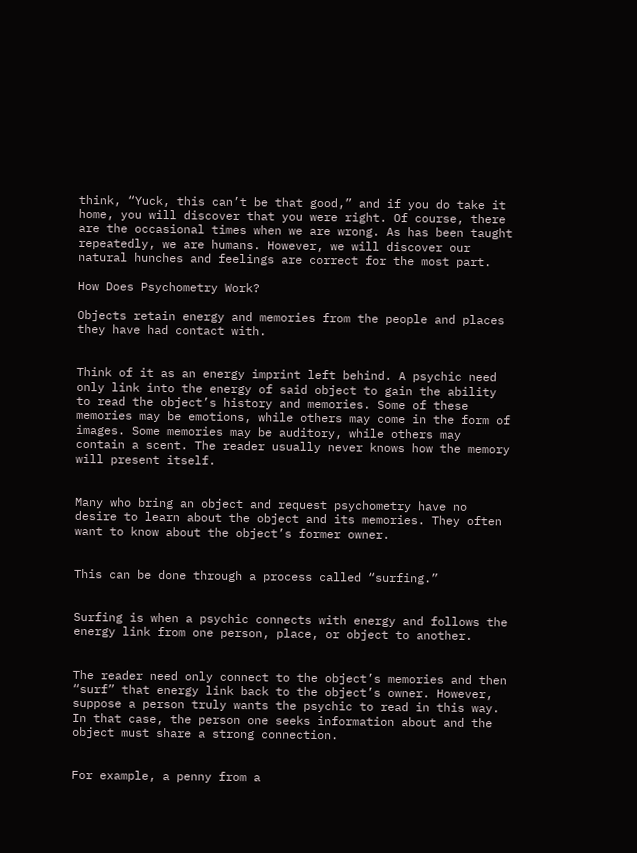think, “Yuck, this can’t be that good,” and if you do take it home, you will discover that you were right. Of course, there are the occasional times when we are wrong. As has been taught repeatedly, we are humans. However, we will discover our natural hunches and feelings are correct for the most part.

How Does Psychometry Work?

Objects retain energy and memories from the people and places they have had contact with.


Think of it as an energy imprint left behind. A psychic need only link into the energy of said object to gain the ability to read the object’s history and memories. Some of these memories may be emotions, while others may come in the form of images. Some memories may be auditory, while others may contain a scent. The reader usually never knows how the memory will present itself.


Many who bring an object and request psychometry have no desire to learn about the object and its memories. They often want to know about the object’s former owner.


This can be done through a process called “surfing.”


Surfing is when a psychic connects with energy and follows the energy link from one person, place, or object to another.


The reader need only connect to the object’s memories and then “surf” that energy link back to the object’s owner. However, suppose a person truly wants the psychic to read in this way. In that case, the person one seeks information about and the object must share a strong connection.


For example, a penny from a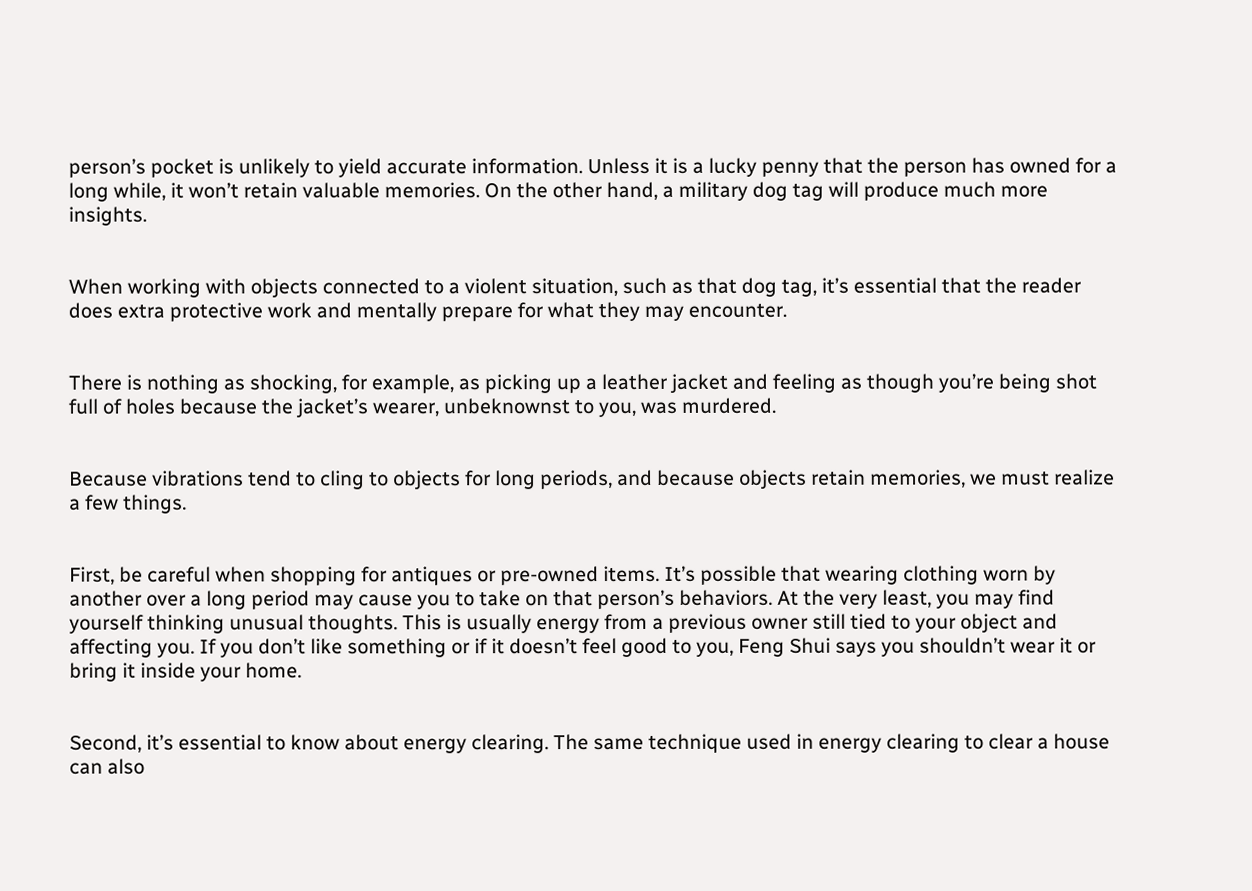person’s pocket is unlikely to yield accurate information. Unless it is a lucky penny that the person has owned for a long while, it won’t retain valuable memories. On the other hand, a military dog tag will produce much more insights.


When working with objects connected to a violent situation, such as that dog tag, it’s essential that the reader does extra protective work and mentally prepare for what they may encounter.


There is nothing as shocking, for example, as picking up a leather jacket and feeling as though you’re being shot full of holes because the jacket’s wearer, unbeknownst to you, was murdered.


Because vibrations tend to cling to objects for long periods, and because objects retain memories, we must realize a few things.


First, be careful when shopping for antiques or pre-owned items. It’s possible that wearing clothing worn by another over a long period may cause you to take on that person’s behaviors. At the very least, you may find yourself thinking unusual thoughts. This is usually energy from a previous owner still tied to your object and affecting you. If you don’t like something or if it doesn’t feel good to you, Feng Shui says you shouldn’t wear it or bring it inside your home.


Second, it’s essential to know about energy clearing. The same technique used in energy clearing to clear a house can also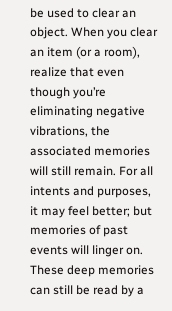be used to clear an object. When you clear an item (or a room), realize that even though you’re eliminating negative vibrations, the associated memories will still remain. For all intents and purposes, it may feel better; but memories of past events will linger on. These deep memories can still be read by a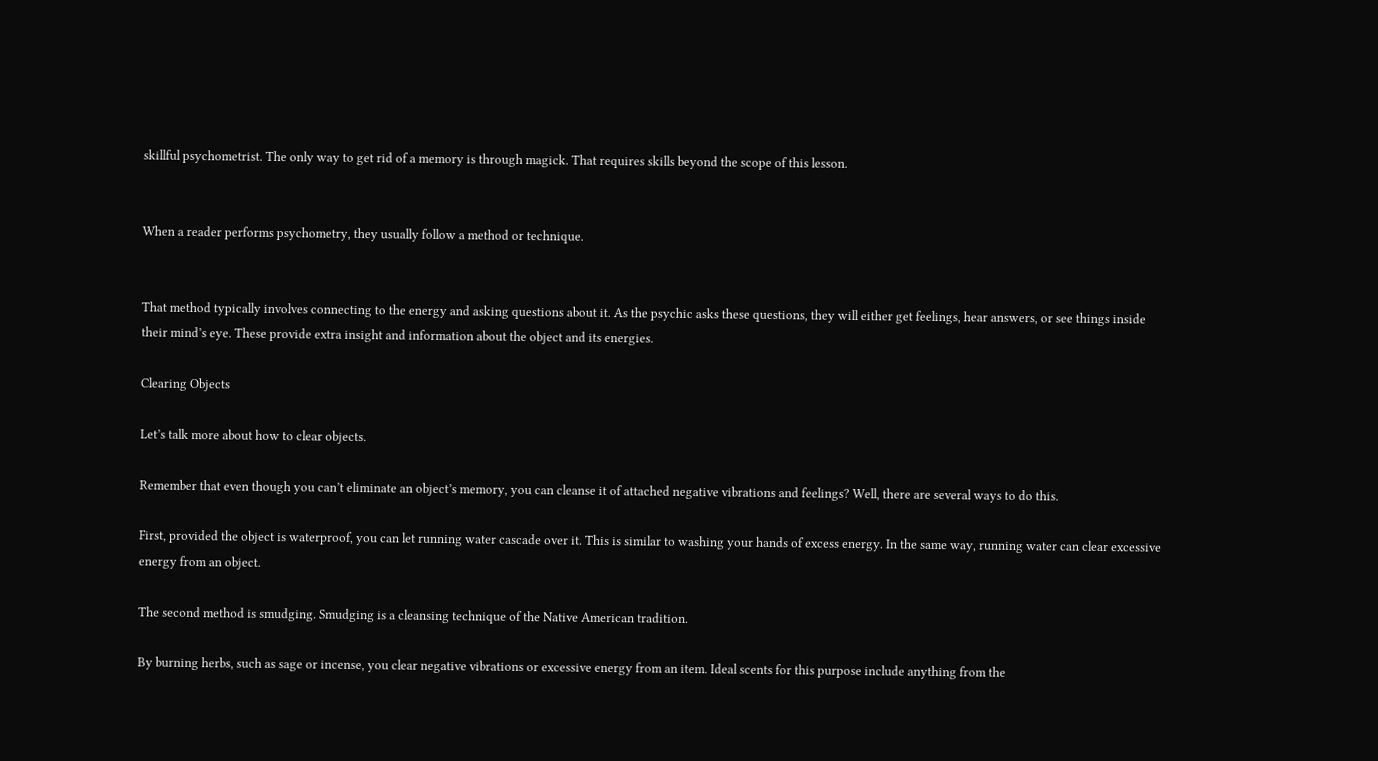skillful psychometrist. The only way to get rid of a memory is through magick. That requires skills beyond the scope of this lesson.


When a reader performs psychometry, they usually follow a method or technique.


That method typically involves connecting to the energy and asking questions about it. As the psychic asks these questions, they will either get feelings, hear answers, or see things inside their mind’s eye. These provide extra insight and information about the object and its energies.

Clearing Objects

Let’s talk more about how to clear objects.

Remember that even though you can’t eliminate an object’s memory, you can cleanse it of attached negative vibrations and feelings? Well, there are several ways to do this.

First, provided the object is waterproof, you can let running water cascade over it. This is similar to washing your hands of excess energy. In the same way, running water can clear excessive energy from an object.

The second method is smudging. Smudging is a cleansing technique of the Native American tradition.

By burning herbs, such as sage or incense, you clear negative vibrations or excessive energy from an item. Ideal scents for this purpose include anything from the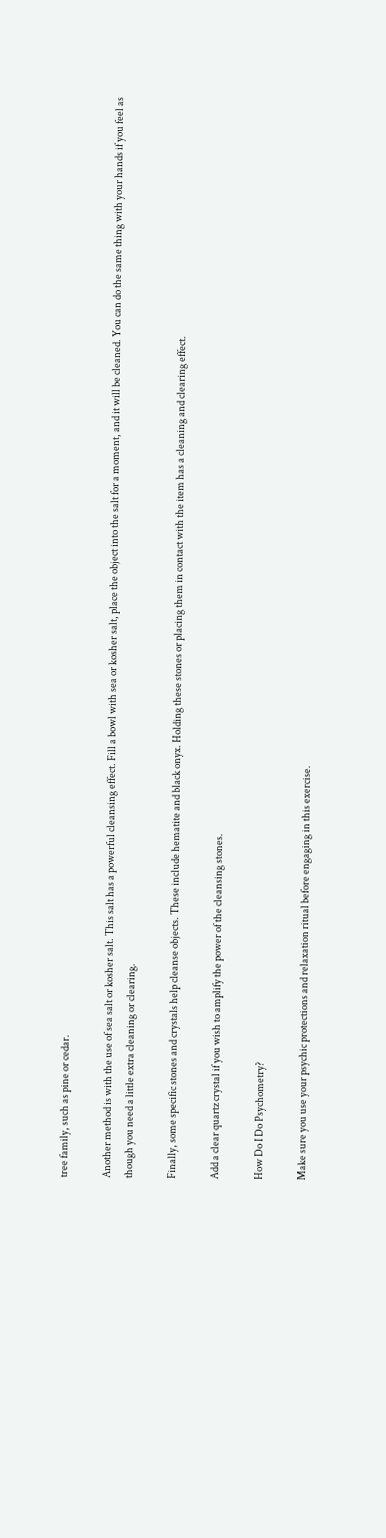tree family, such as pine or cedar.

Another method is with the use of sea salt or kosher salt. This salt has a powerful cleansing effect. Fill a bowl with sea or kosher salt, place the object into the salt for a moment, and it will be cleaned. You can do the same thing with your hands if you feel as though you need a little extra cleaning or clearing.

Finally, some specific stones and crystals help cleanse objects. These include hematite and black onyx. Holding these stones or placing them in contact with the item has a cleaning and clearing effect.

Add a clear quartz crystal if you wish to amplify the power of the cleansing stones.

How Do I Do Psychometry?

Make sure you use your psychic protections and relaxation ritual before engaging in this exercise.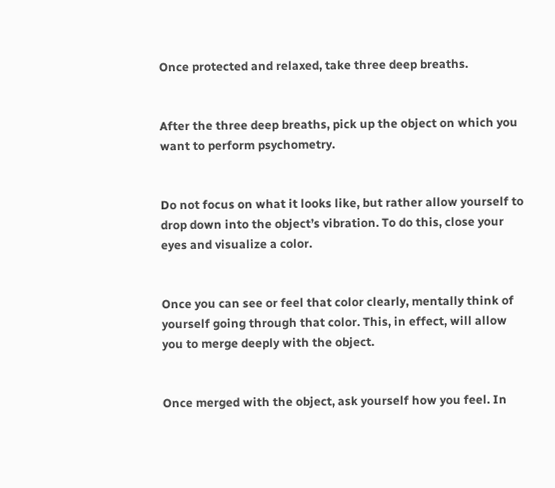Once protected and relaxed, take three deep breaths.


After the three deep breaths, pick up the object on which you want to perform psychometry.


Do not focus on what it looks like, but rather allow yourself to drop down into the object’s vibration. To do this, close your eyes and visualize a color.


Once you can see or feel that color clearly, mentally think of yourself going through that color. This, in effect, will allow you to merge deeply with the object.


Once merged with the object, ask yourself how you feel. In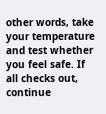other words, take your temperature and test whether you feel safe. If all checks out, continue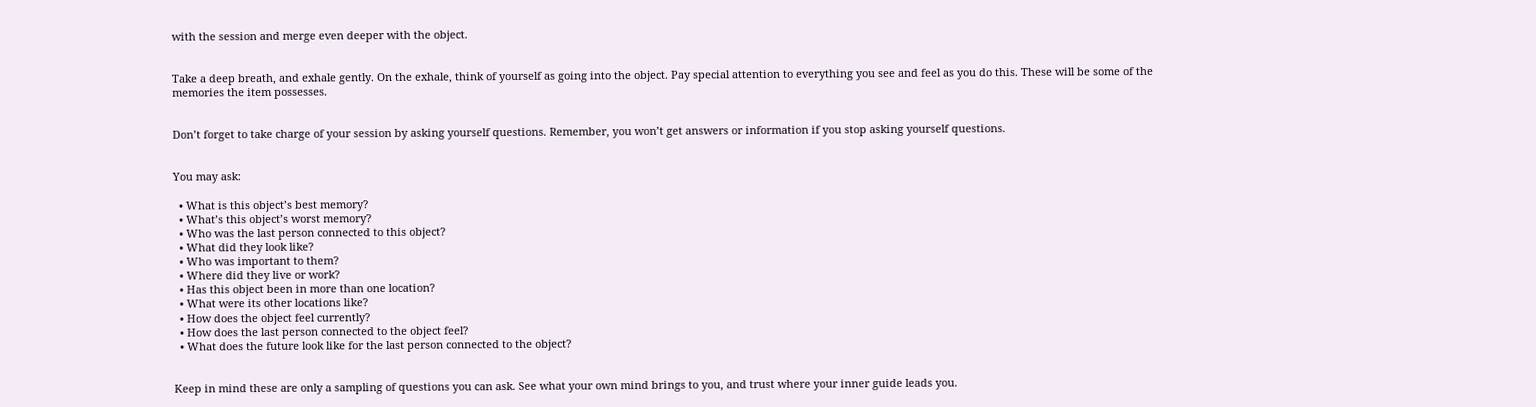with the session and merge even deeper with the object.


Take a deep breath, and exhale gently. On the exhale, think of yourself as going into the object. Pay special attention to everything you see and feel as you do this. These will be some of the memories the item possesses.


Don’t forget to take charge of your session by asking yourself questions. Remember, you won’t get answers or information if you stop asking yourself questions.


You may ask:

  • What is this object’s best memory?
  • What’s this object’s worst memory?
  • Who was the last person connected to this object?
  • What did they look like?
  • Who was important to them?
  • Where did they live or work?
  • Has this object been in more than one location?
  • What were its other locations like?
  • How does the object feel currently?
  • How does the last person connected to the object feel?
  • What does the future look like for the last person connected to the object?


Keep in mind these are only a sampling of questions you can ask. See what your own mind brings to you, and trust where your inner guide leads you.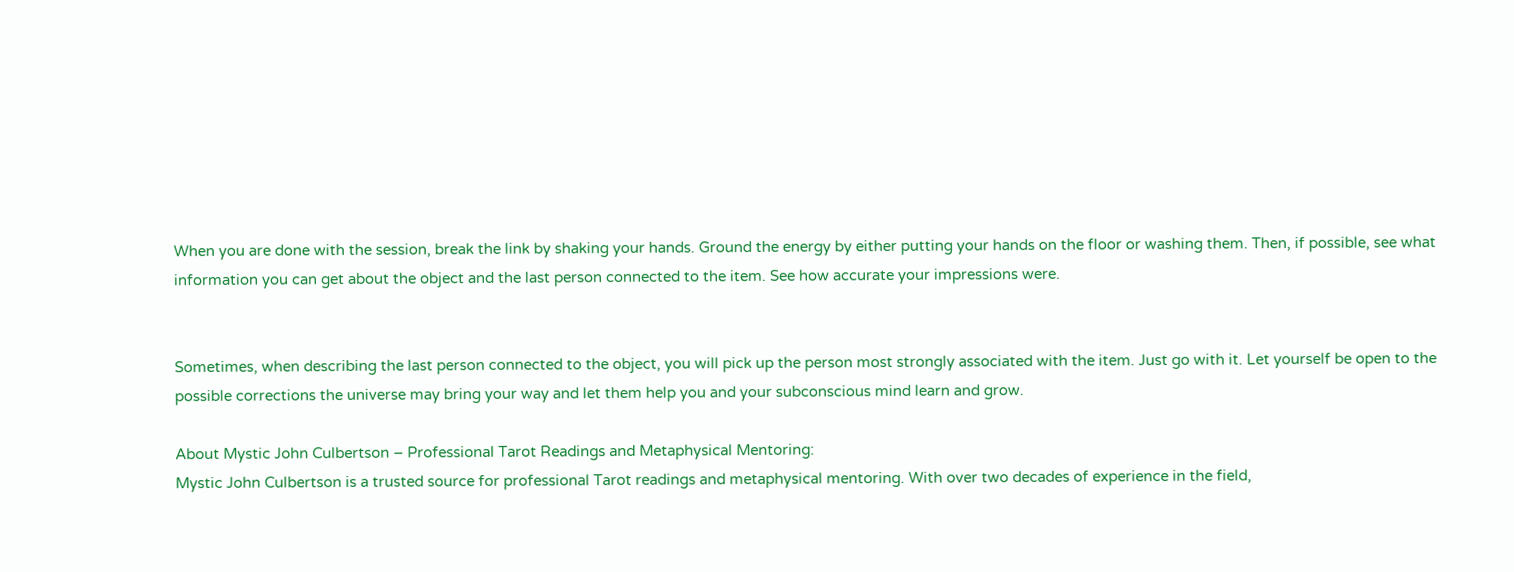When you are done with the session, break the link by shaking your hands. Ground the energy by either putting your hands on the floor or washing them. Then, if possible, see what information you can get about the object and the last person connected to the item. See how accurate your impressions were.


Sometimes, when describing the last person connected to the object, you will pick up the person most strongly associated with the item. Just go with it. Let yourself be open to the possible corrections the universe may bring your way and let them help you and your subconscious mind learn and grow.

About Mystic John Culbertson – Professional Tarot Readings and Metaphysical Mentoring:
Mystic John Culbertson is a trusted source for professional Tarot readings and metaphysical mentoring. With over two decades of experience in the field,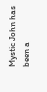Mystic John has been a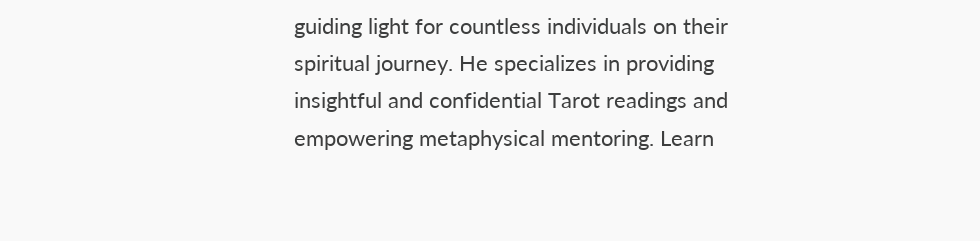guiding light for countless individuals on their spiritual journey. He specializes in providing insightful and confidential Tarot readings and empowering metaphysical mentoring. Learn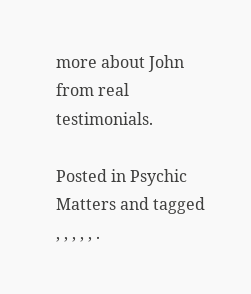more about John from real testimonials.

Posted in Psychic Matters and tagged , , , , , .